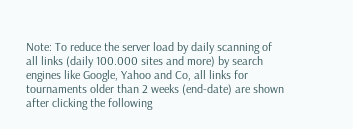Note: To reduce the server load by daily scanning of all links (daily 100.000 sites and more) by search engines like Google, Yahoo and Co, all links for tournaments older than 2 weeks (end-date) are shown after clicking the following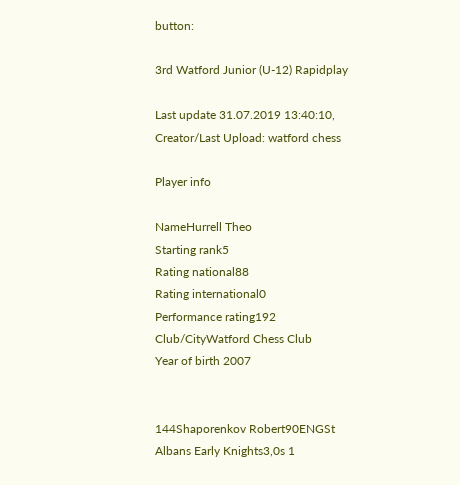button:

3rd Watford Junior (U-12) Rapidplay

Last update 31.07.2019 13:40:10, Creator/Last Upload: watford chess

Player info

NameHurrell Theo
Starting rank5
Rating national88
Rating international0
Performance rating192
Club/CityWatford Chess Club
Year of birth 2007


144Shaporenkov Robert90ENGSt Albans Early Knights3,0s 1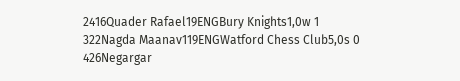2416Quader Rafael19ENGBury Knights1,0w 1
322Nagda Maanav119ENGWatford Chess Club5,0s 0
426Negargar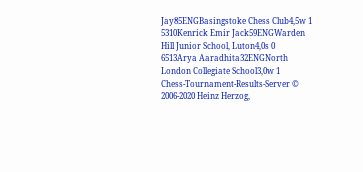Jay85ENGBasingstoke Chess Club4,5w 1
5310Kenrick Emir Jack59ENGWarden Hill Junior School, Luton4,0s 0
6513Arya Aaradhita32ENGNorth London Collegiate School3,0w 1
Chess-Tournament-Results-Server © 2006-2020 Heinz Herzog,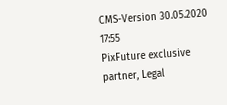CMS-Version 30.05.2020 17:55
PixFuture exclusive partner, Legal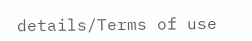details/Terms of use